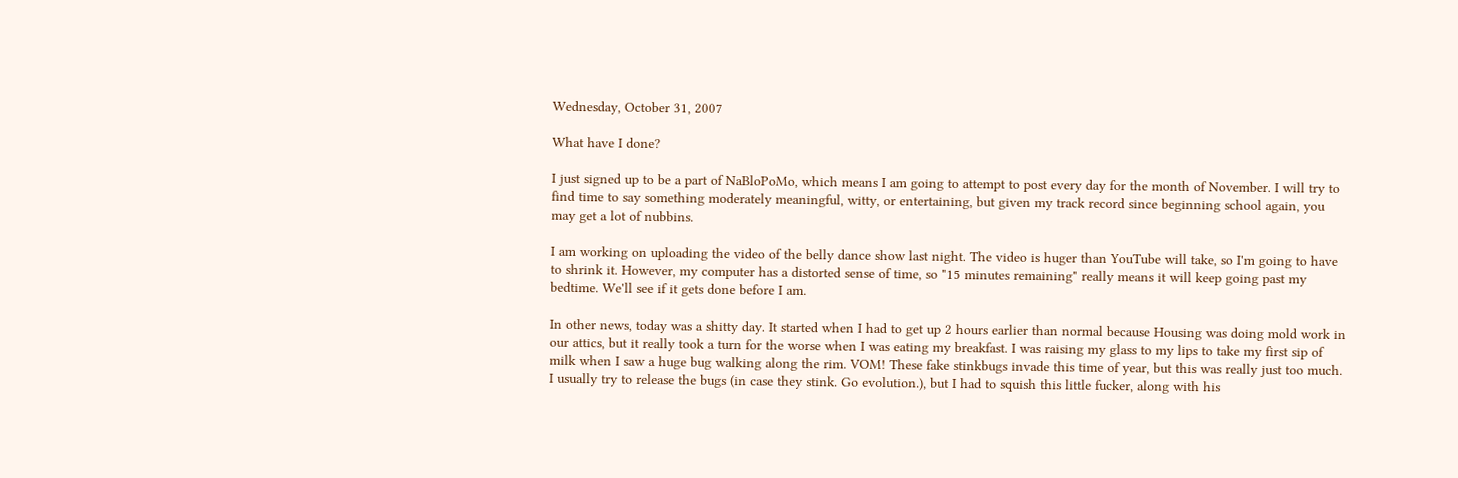Wednesday, October 31, 2007

What have I done?

I just signed up to be a part of NaBloPoMo, which means I am going to attempt to post every day for the month of November. I will try to find time to say something moderately meaningful, witty, or entertaining, but given my track record since beginning school again, you may get a lot of nubbins.

I am working on uploading the video of the belly dance show last night. The video is huger than YouTube will take, so I'm going to have to shrink it. However, my computer has a distorted sense of time, so "15 minutes remaining" really means it will keep going past my bedtime. We'll see if it gets done before I am.

In other news, today was a shitty day. It started when I had to get up 2 hours earlier than normal because Housing was doing mold work in our attics, but it really took a turn for the worse when I was eating my breakfast. I was raising my glass to my lips to take my first sip of milk when I saw a huge bug walking along the rim. VOM! These fake stinkbugs invade this time of year, but this was really just too much. I usually try to release the bugs (in case they stink. Go evolution.), but I had to squish this little fucker, along with his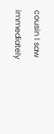cousin I saw immediately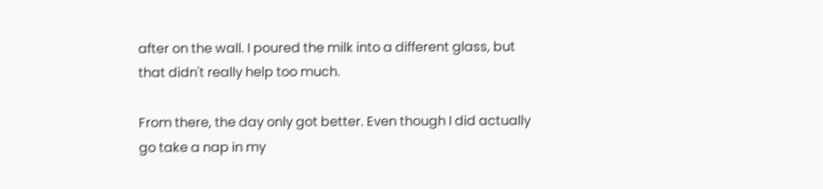after on the wall. I poured the milk into a different glass, but that didn't really help too much.

From there, the day only got better. Even though I did actually go take a nap in my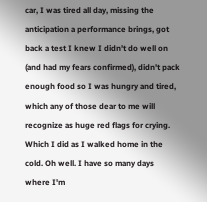car, I was tired all day, missing the anticipation a performance brings, got back a test I knew I didn't do well on (and had my fears confirmed), didn't pack enough food so I was hungry and tired, which any of those dear to me will recognize as huge red flags for crying. Which I did as I walked home in the cold. Oh well. I have so many days where I'm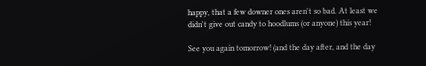happy, that a few downer ones aren't so bad. At least we didn't give out candy to hoodlums (or anyone) this year!

See you again tomorrow! (and the day after, and the day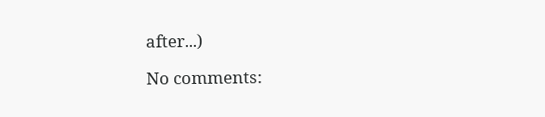after...)

No comments: